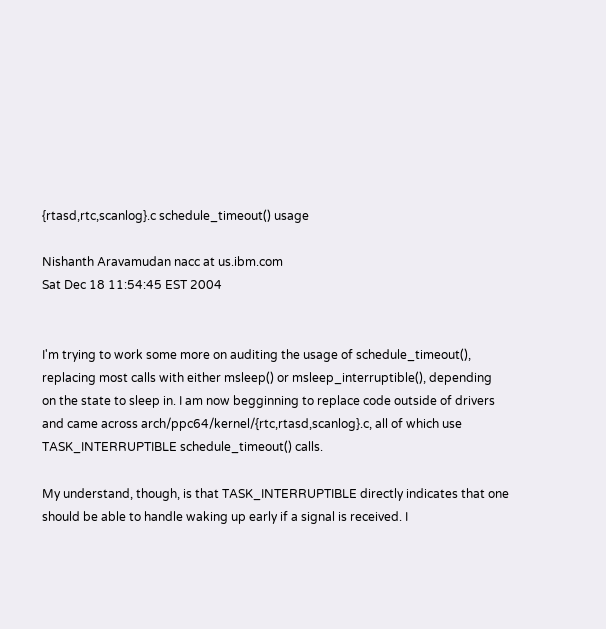{rtasd,rtc,scanlog}.c schedule_timeout() usage

Nishanth Aravamudan nacc at us.ibm.com
Sat Dec 18 11:54:45 EST 2004


I'm trying to work some more on auditing the usage of schedule_timeout(),
replacing most calls with either msleep() or msleep_interruptible(), depending
on the state to sleep in. I am now begginning to replace code outside of drivers
and came across arch/ppc64/kernel/{rtc,rtasd,scanlog}.c, all of which use
TASK_INTERRUPTIBLE schedule_timeout() calls.

My understand, though, is that TASK_INTERRUPTIBLE directly indicates that one
should be able to handle waking up early if a signal is received. I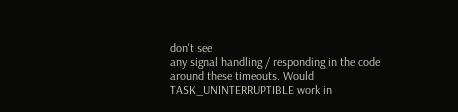don't see
any signal handling / responding in the code around these timeouts. Would
TASK_UNINTERRUPTIBLE work in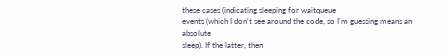these cases (indicating sleeping for waitqueue
events (which I don't see around the code, so I'm guessing means an absolute
sleep). If the latter, then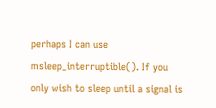perhaps I can use msleep_interruptible(). If you
only wish to sleep until a signal is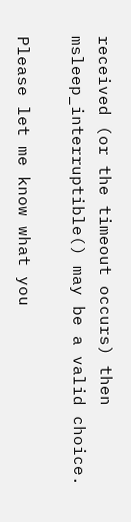received (or the timeout occurs) then
msleep_interruptible() may be a valid choice.

Please let me know what you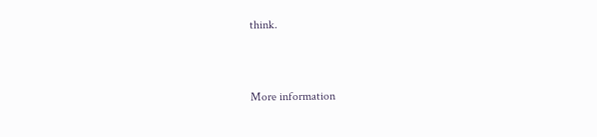think.


More information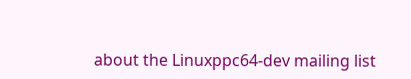about the Linuxppc64-dev mailing list